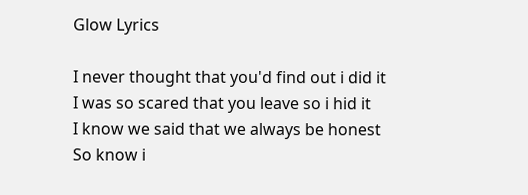Glow Lyrics

I never thought that you'd find out i did it
I was so scared that you leave so i hid it
I know we said that we always be honest
So know i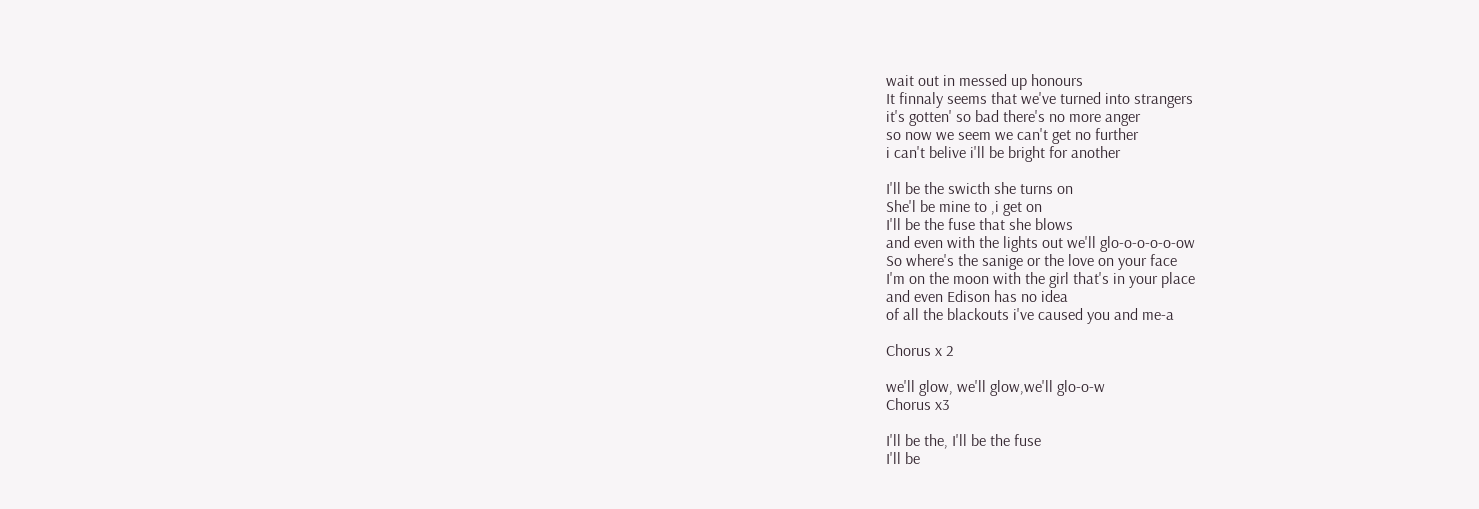wait out in messed up honours
It finnaly seems that we've turned into strangers
it's gotten' so bad there's no more anger
so now we seem we can't get no further
i can't belive i'll be bright for another

I'll be the swicth she turns on
She'l be mine to ,i get on
I'll be the fuse that she blows
and even with the lights out we'll glo-o-o-o-o-ow
So where's the sanige or the love on your face
I'm on the moon with the girl that's in your place
and even Edison has no idea
of all the blackouts i've caused you and me-a

Chorus x 2

we'll glow, we'll glow,we'll glo-o-w
Chorus x3

I'll be the, I'll be the fuse
I'll be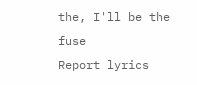the, I'll be the fuse
Report lyrics